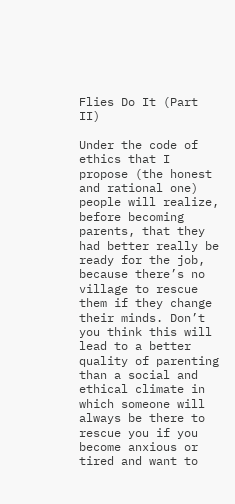Flies Do It (Part II)

Under the code of ethics that I propose (the honest and rational one) people will realize, before becoming parents, that they had better really be ready for the job, because there’s no village to rescue them if they change their minds. Don’t you think this will lead to a better quality of parenting than a social and ethical climate in which someone will always be there to rescue you if you become anxious or tired and want to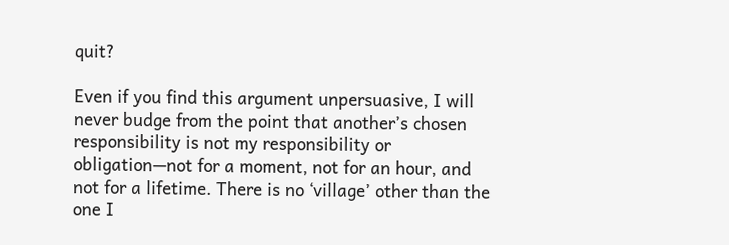quit?

Even if you find this argument unpersuasive, I will never budge from the point that another’s chosen responsibility is not my responsibility or obligation—not for a moment, not for an hour, and not for a lifetime. There is no ‘village’ other than the one I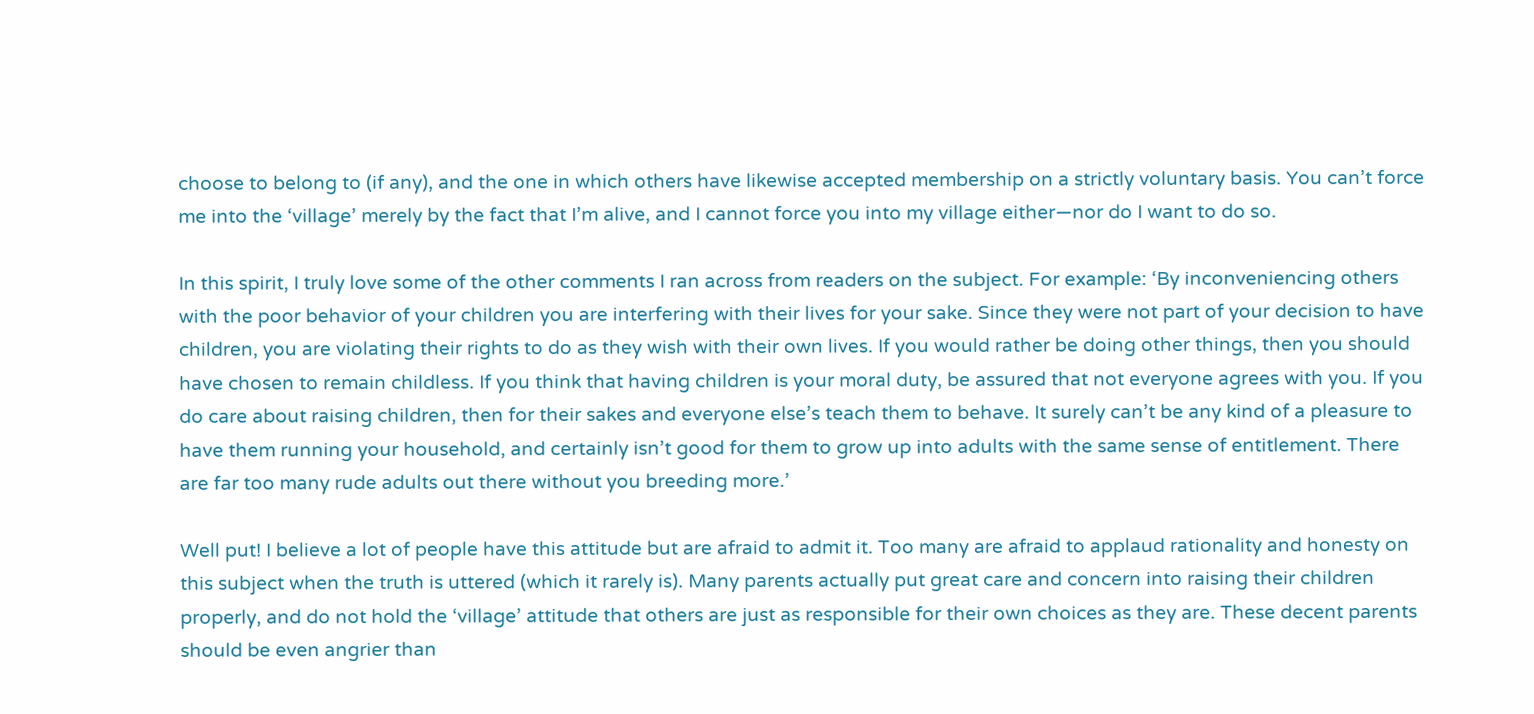choose to belong to (if any), and the one in which others have likewise accepted membership on a strictly voluntary basis. You can’t force me into the ‘village’ merely by the fact that I’m alive, and I cannot force you into my village either—nor do I want to do so.

In this spirit, I truly love some of the other comments I ran across from readers on the subject. For example: ‘By inconveniencing others with the poor behavior of your children you are interfering with their lives for your sake. Since they were not part of your decision to have children, you are violating their rights to do as they wish with their own lives. If you would rather be doing other things, then you should have chosen to remain childless. If you think that having children is your moral duty, be assured that not everyone agrees with you. If you do care about raising children, then for their sakes and everyone else’s teach them to behave. It surely can’t be any kind of a pleasure to have them running your household, and certainly isn’t good for them to grow up into adults with the same sense of entitlement. There are far too many rude adults out there without you breeding more.’

Well put! I believe a lot of people have this attitude but are afraid to admit it. Too many are afraid to applaud rationality and honesty on this subject when the truth is uttered (which it rarely is). Many parents actually put great care and concern into raising their children properly, and do not hold the ‘village’ attitude that others are just as responsible for their own choices as they are. These decent parents should be even angrier than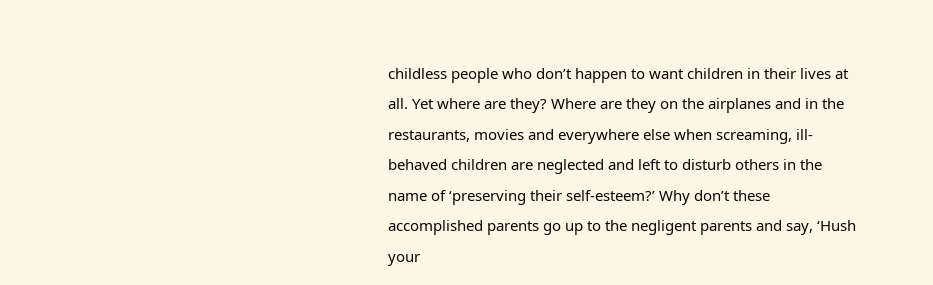childless people who don’t happen to want children in their lives at all. Yet where are they? Where are they on the airplanes and in the restaurants, movies and everywhere else when screaming, ill-behaved children are neglected and left to disturb others in the name of ‘preserving their self-esteem?’ Why don’t these accomplished parents go up to the negligent parents and say, ‘Hush your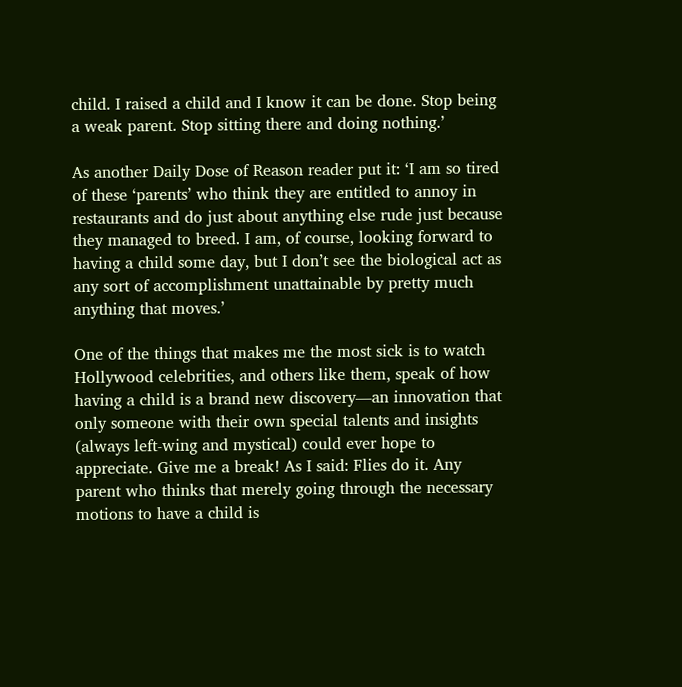child. I raised a child and I know it can be done. Stop being a weak parent. Stop sitting there and doing nothing.’

As another Daily Dose of Reason reader put it: ‘I am so tired of these ‘parents’ who think they are entitled to annoy in restaurants and do just about anything else rude just because they managed to breed. I am, of course, looking forward to having a child some day, but I don’t see the biological act as any sort of accomplishment unattainable by pretty much anything that moves.’

One of the things that makes me the most sick is to watch Hollywood celebrities, and others like them, speak of how having a child is a brand new discovery—an innovation that only someone with their own special talents and insights (always left-wing and mystical) could ever hope to appreciate. Give me a break! As I said: Flies do it. Any parent who thinks that merely going through the necessary motions to have a child is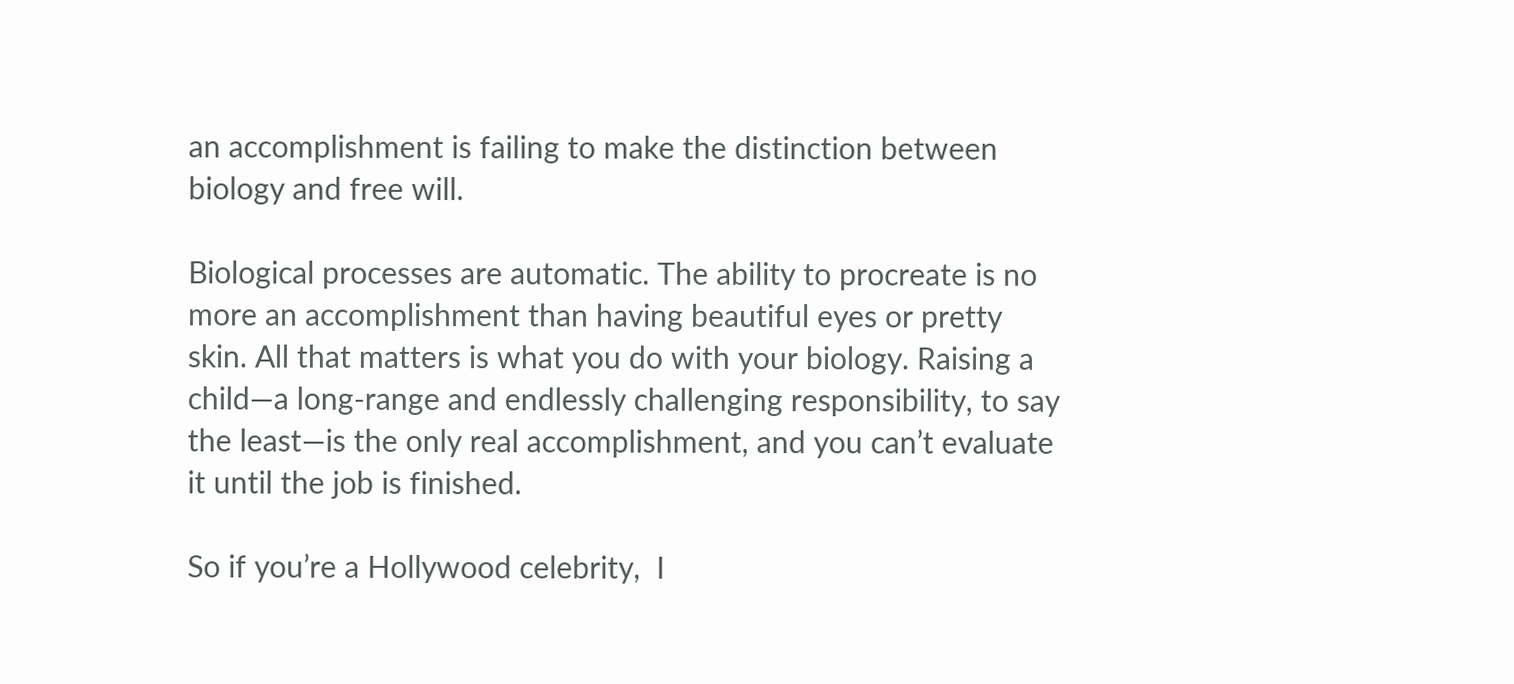an accomplishment is failing to make the distinction between biology and free will.

Biological processes are automatic. The ability to procreate is no more an accomplishment than having beautiful eyes or pretty skin. All that matters is what you do with your biology. Raising a child—a long-range and endlessly challenging responsibility, to say the least—is the only real accomplishment, and you can’t evaluate it until the job is finished.

So if you’re a Hollywood celebrity,  I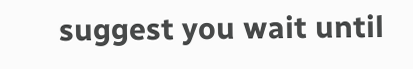suggest you wait until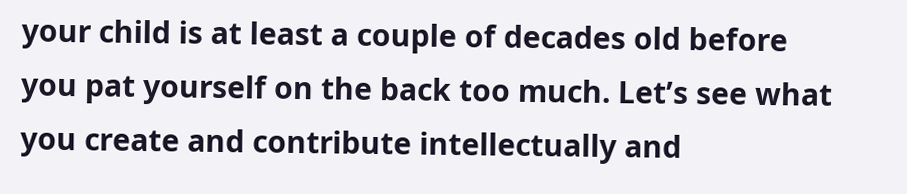your child is at least a couple of decades old before you pat yourself on the back too much. Let’s see what you create and contribute intellectually and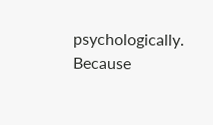psychologically. Because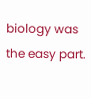biology was the easy part.